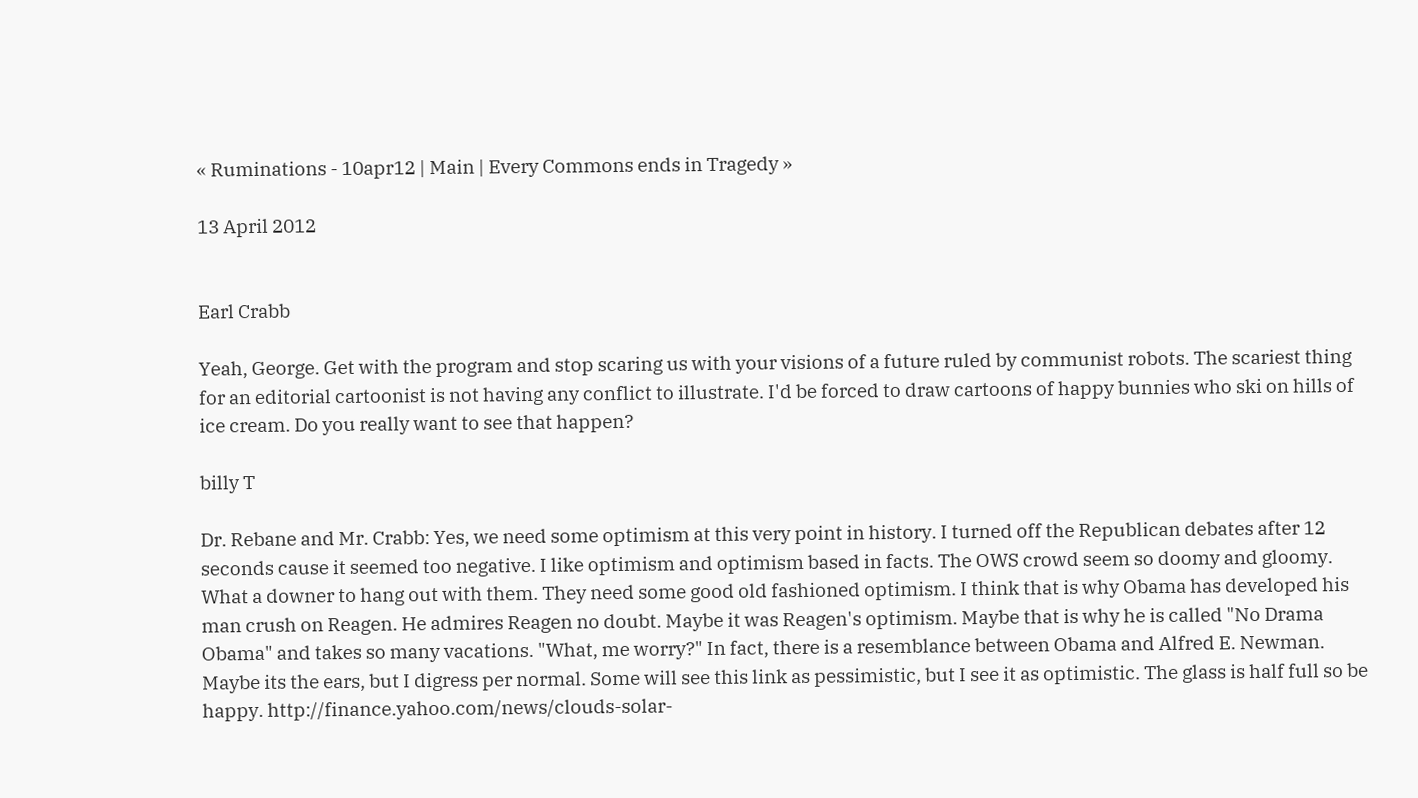« Ruminations - 10apr12 | Main | Every Commons ends in Tragedy »

13 April 2012


Earl Crabb

Yeah, George. Get with the program and stop scaring us with your visions of a future ruled by communist robots. The scariest thing for an editorial cartoonist is not having any conflict to illustrate. I'd be forced to draw cartoons of happy bunnies who ski on hills of ice cream. Do you really want to see that happen?

billy T

Dr. Rebane and Mr. Crabb: Yes, we need some optimism at this very point in history. I turned off the Republican debates after 12 seconds cause it seemed too negative. I like optimism and optimism based in facts. The OWS crowd seem so doomy and gloomy. What a downer to hang out with them. They need some good old fashioned optimism. I think that is why Obama has developed his man crush on Reagen. He admires Reagen no doubt. Maybe it was Reagen's optimism. Maybe that is why he is called "No Drama Obama" and takes so many vacations. "What, me worry?" In fact, there is a resemblance between Obama and Alfred E. Newman. Maybe its the ears, but I digress per normal. Some will see this link as pessimistic, but I see it as optimistic. The glass is half full so be happy. http://finance.yahoo.com/news/clouds-solar-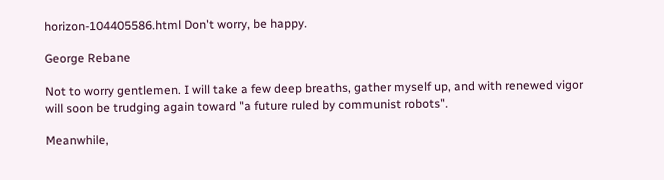horizon-104405586.html Don't worry, be happy.

George Rebane

Not to worry gentlemen. I will take a few deep breaths, gather myself up, and with renewed vigor will soon be trudging again toward "a future ruled by communist robots".

Meanwhile,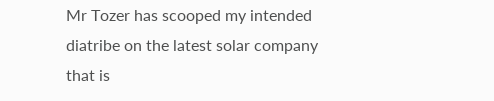Mr Tozer has scooped my intended diatribe on the latest solar company that is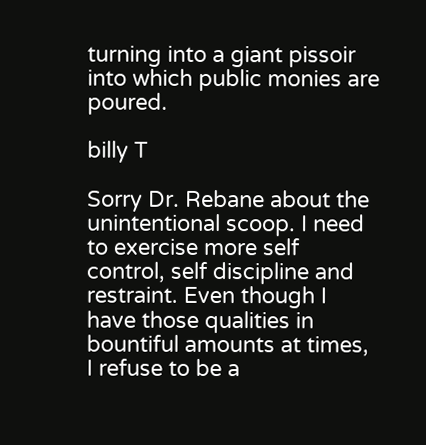turning into a giant pissoir into which public monies are poured.

billy T

Sorry Dr. Rebane about the unintentional scoop. I need to exercise more self control, self discipline and restraint. Even though I have those qualities in bountiful amounts at times, I refuse to be a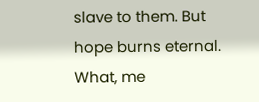slave to them. But hope burns eternal. What, me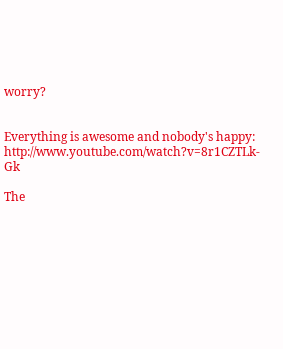worry?


Everything is awesome and nobody's happy: http://www.youtube.com/watch?v=8r1CZTLk-Gk

The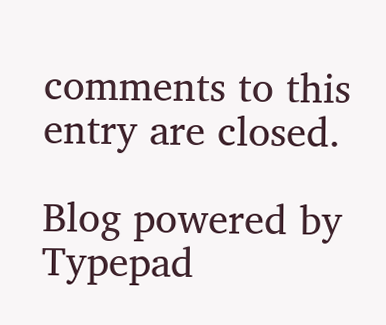comments to this entry are closed.

Blog powered by Typepad